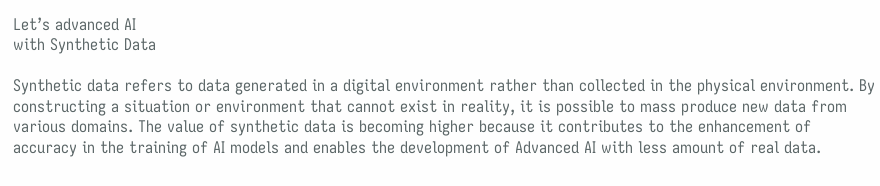Let’s advanced AI
with Synthetic Data

Synthetic data refers to data generated in a digital environment rather than collected in the physical environment. By constructing a situation or environment that cannot exist in reality, it is possible to mass produce new data from various domains. The value of synthetic data is becoming higher because it contributes to the enhancement of accuracy in the training of AI models and enables the development of Advanced AI with less amount of real data.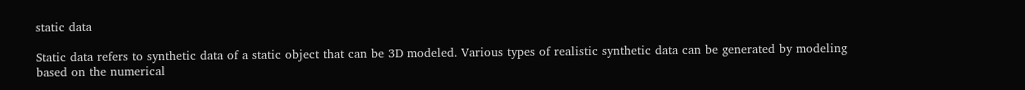static data

Static data refers to synthetic data of a static object that can be 3D modeled. Various types of realistic synthetic data can be generated by modeling based on the numerical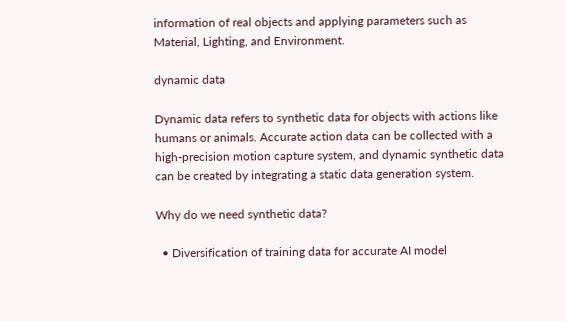information of real objects and applying parameters such as Material, Lighting, and Environment.

dynamic data

Dynamic data refers to synthetic data for objects with actions like humans or animals. Accurate action data can be collected with a high-precision motion capture system, and dynamic synthetic data can be created by integrating a static data generation system.

Why do we need synthetic data?

  • Diversification of training data for accurate AI model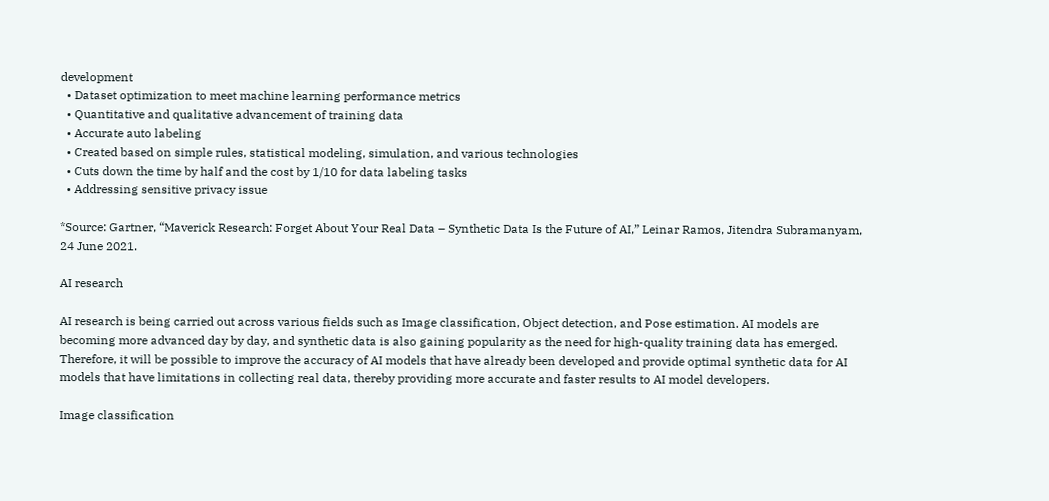development
  • Dataset optimization to meet machine learning performance metrics
  • Quantitative and qualitative advancement of training data
  • Accurate auto labeling
  • Created based on simple rules, statistical modeling, simulation, and various technologies
  • Cuts down the time by half and the cost by 1/10 for data labeling tasks
  • Addressing sensitive privacy issue

*Source: Gartner, “Maverick Research: Forget About Your Real Data – Synthetic Data Is the Future of AI,” Leinar Ramos, Jitendra Subramanyam, 24 June 2021.

AI research

AI research is being carried out across various fields such as Image classification, Object detection, and Pose estimation. AI models are becoming more advanced day by day, and synthetic data is also gaining popularity as the need for high-quality training data has emerged. Therefore, it will be possible to improve the accuracy of AI models that have already been developed and provide optimal synthetic data for AI models that have limitations in collecting real data, thereby providing more accurate and faster results to AI model developers.

Image classification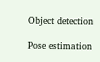Object detection

Pose estimation